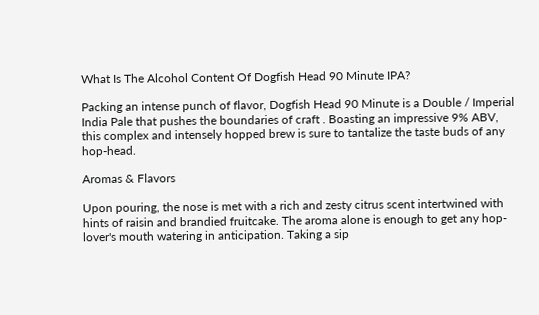What Is The Alcohol Content Of Dogfish Head 90 Minute IPA?

Packing an intense punch of flavor, Dogfish Head 90 Minute is a Double / Imperial India Pale that pushes the boundaries of craft . Boasting an impressive 9% ABV, this complex and intensely hopped brew is sure to tantalize the taste buds of any hop-head.

Aromas & Flavors

Upon pouring, the nose is met with a rich and zesty citrus scent intertwined with hints of raisin and brandied fruitcake. The aroma alone is enough to get any hop-lover's mouth watering in anticipation. Taking a sip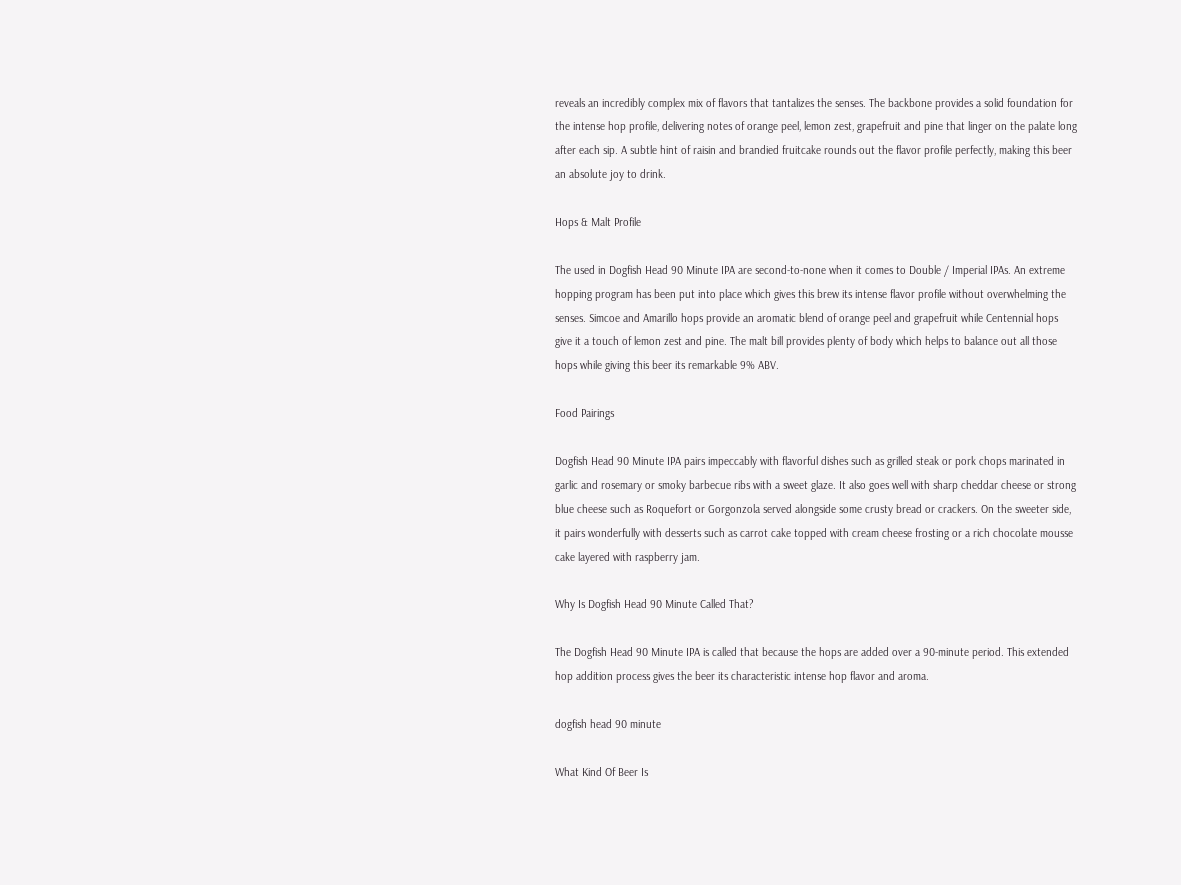reveals an incredibly complex mix of flavors that tantalizes the senses. The backbone provides a solid foundation for the intense hop profile, delivering notes of orange peel, lemon zest, grapefruit and pine that linger on the palate long after each sip. A subtle hint of raisin and brandied fruitcake rounds out the flavor profile perfectly, making this beer an absolute joy to drink.

Hops & Malt Profile

The used in Dogfish Head 90 Minute IPA are second-to-none when it comes to Double / Imperial IPAs. An extreme hopping program has been put into place which gives this brew its intense flavor profile without overwhelming the senses. Simcoe and Amarillo hops provide an aromatic blend of orange peel and grapefruit while Centennial hops give it a touch of lemon zest and pine. The malt bill provides plenty of body which helps to balance out all those hops while giving this beer its remarkable 9% ABV.

Food Pairings

Dogfish Head 90 Minute IPA pairs impeccably with flavorful dishes such as grilled steak or pork chops marinated in garlic and rosemary or smoky barbecue ribs with a sweet glaze. It also goes well with sharp cheddar cheese or strong blue cheese such as Roquefort or Gorgonzola served alongside some crusty bread or crackers. On the sweeter side, it pairs wonderfully with desserts such as carrot cake topped with cream cheese frosting or a rich chocolate mousse cake layered with raspberry jam.

Why Is Dogfish Head 90 Minute Called That?

The Dogfish Head 90 Minute IPA is called that because the hops are added over a 90-minute period. This extended hop addition process gives the beer its characteristic intense hop flavor and aroma.

dogfish head 90 minute

What Kind Of Beer Is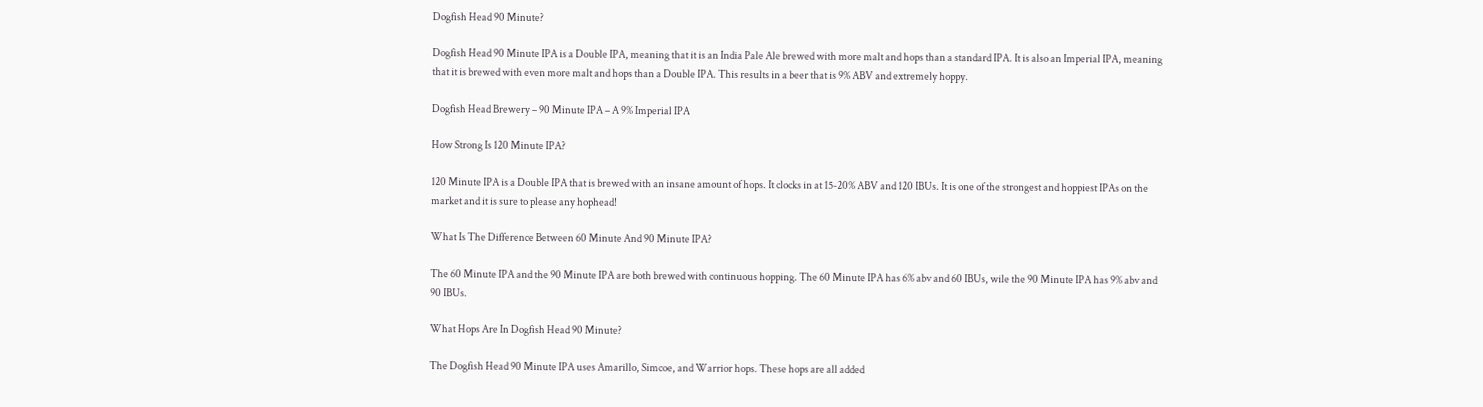Dogfish Head 90 Minute?

Dogfish Head 90 Minute IPA is a Double IPA, meaning that it is an India Pale Ale brewed with more malt and hops than a standard IPA. It is also an Imperial IPA, meaning that it is brewed with even more malt and hops than a Double IPA. This results in a beer that is 9% ABV and extremely hoppy.

Dogfish Head Brewery – 90 Minute IPA – A 9% Imperial IPA

How Strong Is 120 Minute IPA?

120 Minute IPA is a Double IPA that is brewed with an insane amount of hops. It clocks in at 15-20% ABV and 120 IBUs. It is one of the strongest and hoppiest IPAs on the market and it is sure to please any hophead!

What Is The Difference Between 60 Minute And 90 Minute IPA?

The 60 Minute IPA and the 90 Minute IPA are both brewed with continuous hopping. The 60 Minute IPA has 6% abv and 60 IBUs, wile the 90 Minute IPA has 9% abv and 90 IBUs.

What Hops Are In Dogfish Head 90 Minute?

The Dogfish Head 90 Minute IPA uses Amarillo, Simcoe, and Warrior hops. These hops are all added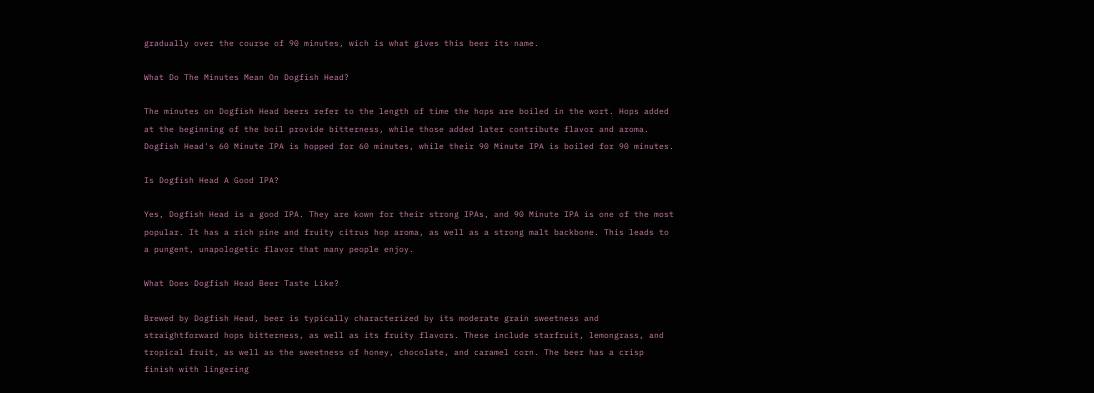gradually over the course of 90 minutes, wich is what gives this beer its name.

What Do The Minutes Mean On Dogfish Head?

The minutes on Dogfish Head beers refer to the length of time the hops are boiled in the wort. Hops added at the beginning of the boil provide bitterness, while those added later contribute flavor and aroma. Dogfish Head's 60 Minute IPA is hopped for 60 minutes, while their 90 Minute IPA is boiled for 90 minutes.

Is Dogfish Head A Good IPA?

Yes, Dogfish Head is a good IPA. They are kown for their strong IPAs, and 90 Minute IPA is one of the most popular. It has a rich pine and fruity citrus hop aroma, as well as a strong malt backbone. This leads to a pungent, unapologetic flavor that many people enjoy.

What Does Dogfish Head Beer Taste Like?

Brewed by Dogfish Head, beer is typically characterized by its moderate grain sweetness and straightforward hops bitterness, as well as its fruity flavors. These include starfruit, lemongrass, and tropical fruit, as well as the sweetness of honey, chocolate, and caramel corn. The beer has a crisp finish with lingering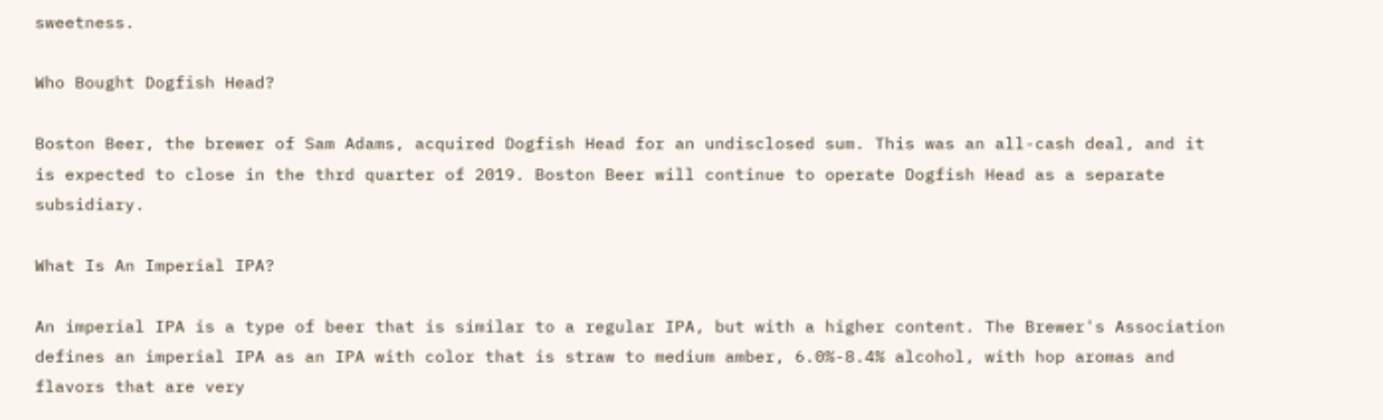sweetness.

Who Bought Dogfish Head?

Boston Beer, the brewer of Sam Adams, acquired Dogfish Head for an undisclosed sum. This was an all-cash deal, and it is expected to close in the thrd quarter of 2019. Boston Beer will continue to operate Dogfish Head as a separate subsidiary.

What Is An Imperial IPA?

An imperial IPA is a type of beer that is similar to a regular IPA, but with a higher content. The Brewer's Association defines an imperial IPA as an IPA with color that is straw to medium amber, 6.0%-8.4% alcohol, with hop aromas and flavors that are very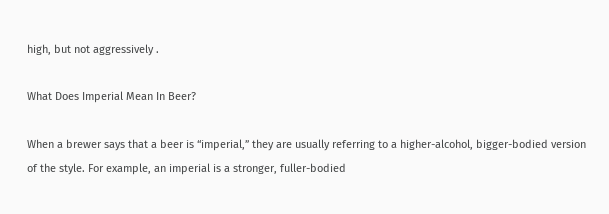high, but not aggressively .

What Does Imperial Mean In Beer?

When a brewer says that a beer is “imperial,” they are usually referring to a higher-alcohol, bigger-bodied version of the style. For example, an imperial is a stronger, fuller-bodied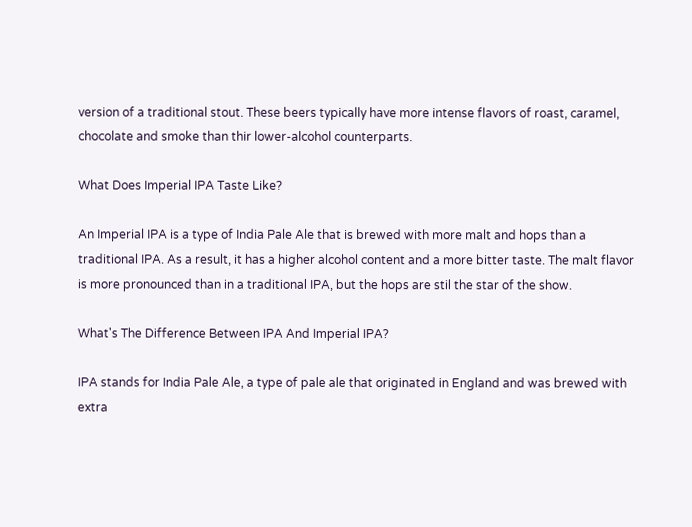version of a traditional stout. These beers typically have more intense flavors of roast, caramel, chocolate and smoke than thir lower-alcohol counterparts.

What Does Imperial IPA Taste Like?

An Imperial IPA is a type of India Pale Ale that is brewed with more malt and hops than a traditional IPA. As a result, it has a higher alcohol content and a more bitter taste. The malt flavor is more pronounced than in a traditional IPA, but the hops are stil the star of the show.

What's The Difference Between IPA And Imperial IPA?

IPA stands for India Pale Ale, a type of pale ale that originated in England and was brewed with extra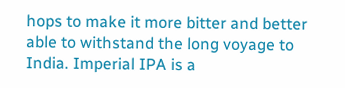hops to make it more bitter and better able to withstand the long voyage to India. Imperial IPA is a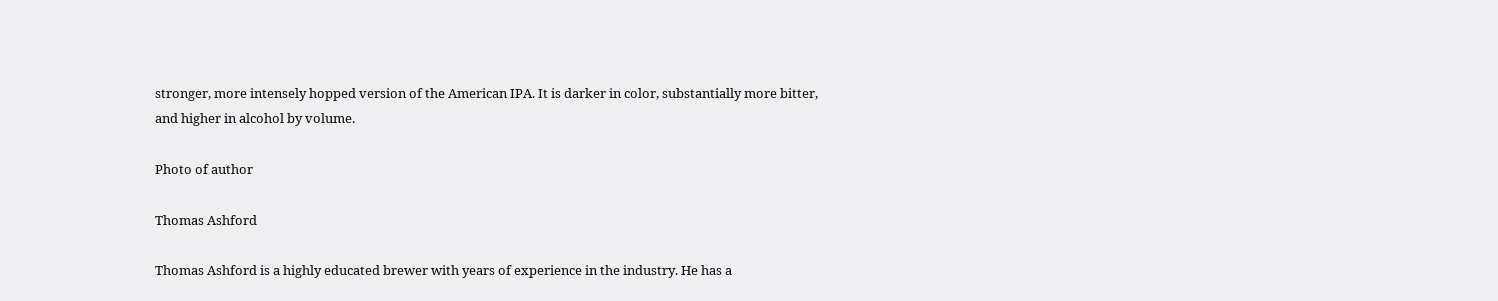stronger, more intensely hopped version of the American IPA. It is darker in color, substantially more bitter, and higher in alcohol by volume.

Photo of author

Thomas Ashford

Thomas Ashford is a highly educated brewer with years of experience in the industry. He has a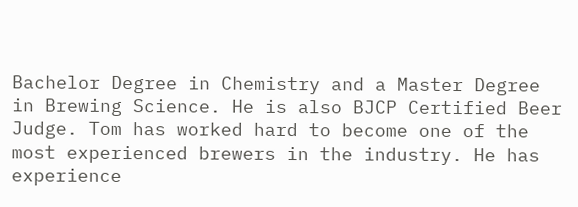Bachelor Degree in Chemistry and a Master Degree in Brewing Science. He is also BJCP Certified Beer Judge. Tom has worked hard to become one of the most experienced brewers in the industry. He has experience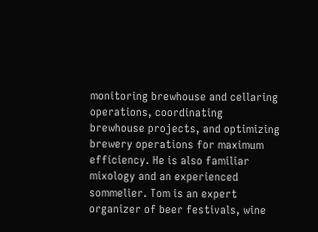monitoring brewhouse and cellaring operations, coordinating brewhouse projects, and optimizing brewery operations for maximum efficiency. He is also familiar mixology and an experienced sommelier. Tom is an expert organizer of beer festivals, wine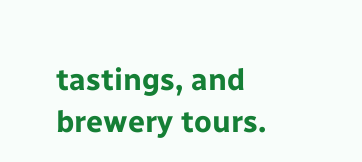tastings, and brewery tours.